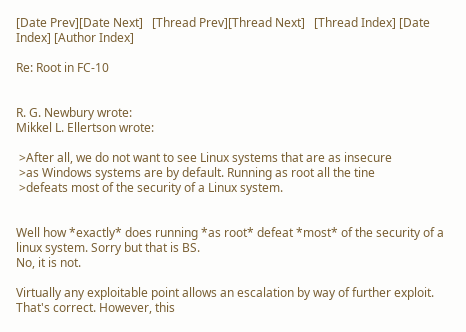[Date Prev][Date Next]   [Thread Prev][Thread Next]   [Thread Index] [Date Index] [Author Index]

Re: Root in FC-10


R. G. Newbury wrote:
Mikkel L. Ellertson wrote:

 >After all, we do not want to see Linux systems that are as insecure
 >as Windows systems are by default. Running as root all the tine
 >defeats most of the security of a Linux system.


Well how *exactly* does running *as root* defeat *most* of the security of a linux system. Sorry but that is BS.
No, it is not.

Virtually any exploitable point allows an escalation by way of further exploit.
That's correct. However, this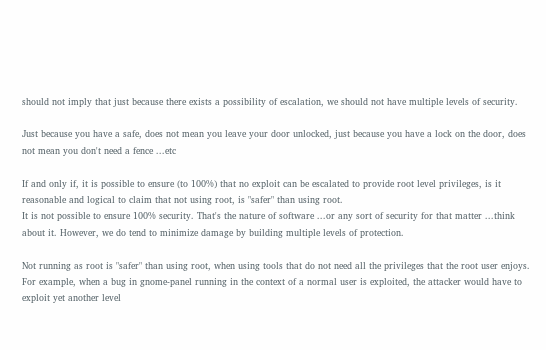should not imply that just because there exists a possibility of escalation, we should not have multiple levels of security.

Just because you have a safe, does not mean you leave your door unlocked, just because you have a lock on the door, does not mean you don't need a fence ...etc

If and only if, it is possible to ensure (to 100%) that no exploit can be escalated to provide root level privileges, is it reasonable and logical to claim that not using root, is "safer" than using root.
It is not possible to ensure 100% security. That's the nature of software ...or any sort of security for that matter ...think about it. However, we do tend to minimize damage by building multiple levels of protection.

Not running as root is "safer" than using root, when using tools that do not need all the privileges that the root user enjoys. For example, when a bug in gnome-panel running in the context of a normal user is exploited, the attacker would have to exploit yet another level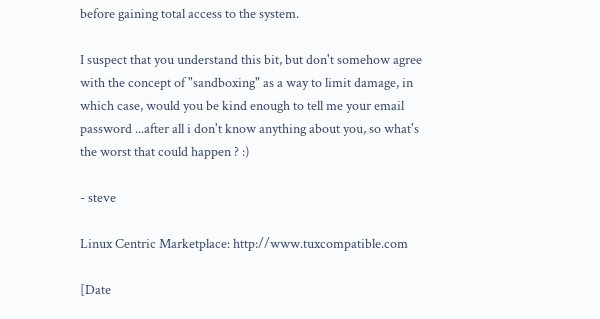before gaining total access to the system.

I suspect that you understand this bit, but don't somehow agree with the concept of "sandboxing" as a way to limit damage, in which case, would you be kind enough to tell me your email password ...after all i don't know anything about you, so what's the worst that could happen ? :)

- steve

Linux Centric Marketplace: http://www.tuxcompatible.com

[Date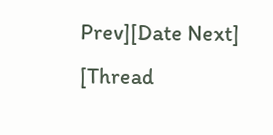Prev][Date Next]   [Thread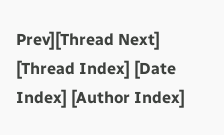Prev][Thread Next]   [Thread Index] [Date Index] [Author Index]